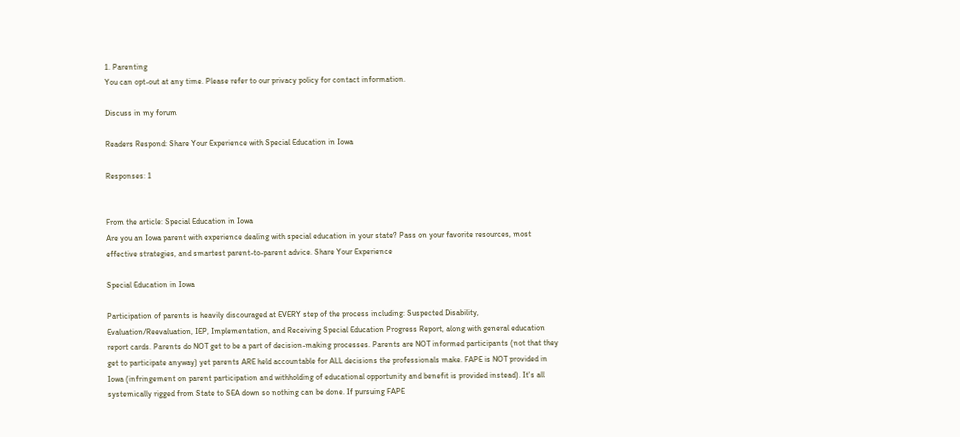1. Parenting
You can opt-out at any time. Please refer to our privacy policy for contact information.

Discuss in my forum

Readers Respond: Share Your Experience with Special Education in Iowa

Responses: 1


From the article: Special Education in Iowa
Are you an Iowa parent with experience dealing with special education in your state? Pass on your favorite resources, most effective strategies, and smartest parent-to-parent advice. Share Your Experience

Special Education in Iowa

Participation of parents is heavily discouraged at EVERY step of the process including: Suspected Disability, Evaluation/Reevaluation, IEP, Implementation, and Receiving Special Education Progress Report, along with general education report cards. Parents do NOT get to be a part of decision-making processes. Parents are NOT informed participants (not that they get to participate anyway) yet parents ARE held accountable for ALL decisions the professionals make. FAPE is NOT provided in Iowa (infringement on parent participation and withholding of educational opportunity and benefit is provided instead). It's all systemically rigged from State to SEA down so nothing can be done. If pursuing FAPE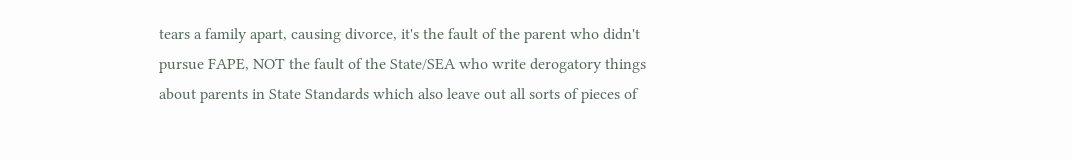tears a family apart, causing divorce, it's the fault of the parent who didn't pursue FAPE, NOT the fault of the State/SEA who write derogatory things about parents in State Standards which also leave out all sorts of pieces of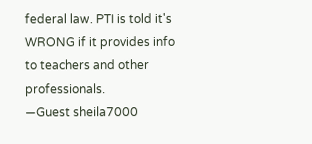federal law. PTI is told it's WRONG if it provides info to teachers and other professionals.
—Guest sheila7000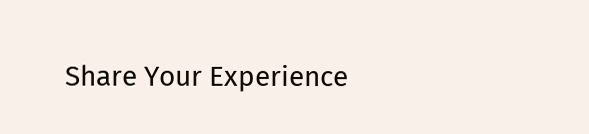Share Your Experience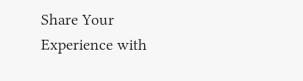Share Your Experience with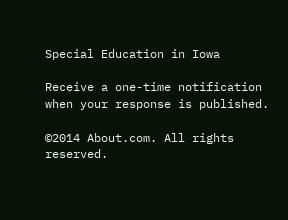Special Education in Iowa

Receive a one-time notification when your response is published.

©2014 About.com. All rights reserved.